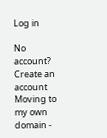Log in

No account? Create an account
Moving to my own domain -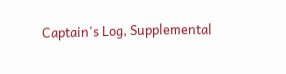Captain's Log, Supplemental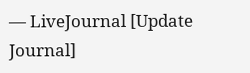— LiveJournal [Update Journal]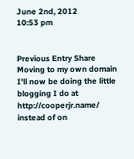June 2nd, 2012
10:53 pm


Previous Entry Share
Moving to my own domain
I'll now be doing the little blogging I do at http://cooperjr.name/ instead of on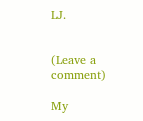LJ.


(Leave a comment)

My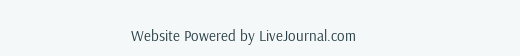Website Powered by LiveJournal.com